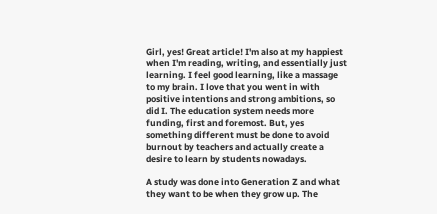Girl, yes! Great article! I'm also at my happiest when I'm reading, writing, and essentially just learning. I feel good learning, like a massage to my brain. I love that you went in with positive intentions and strong ambitions, so did I. The education system needs more funding, first and foremost. But, yes something different must be done to avoid burnout by teachers and actually create a desire to learn by students nowadays.

A study was done into Generation Z and what they want to be when they grow up. The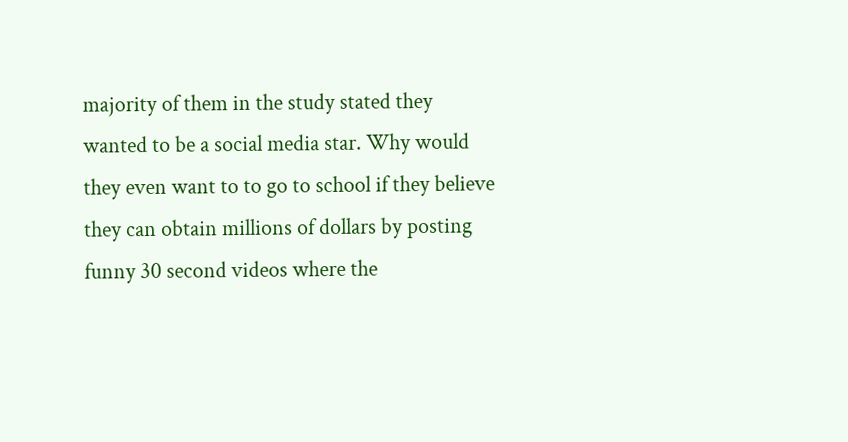majority of them in the study stated they wanted to be a social media star. Why would they even want to to go to school if they believe they can obtain millions of dollars by posting funny 30 second videos where the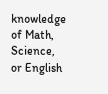knowledge of Math, Science, or English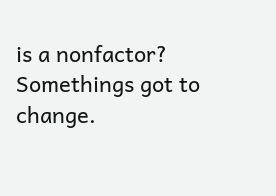is a nonfactor? Somethings got to change.